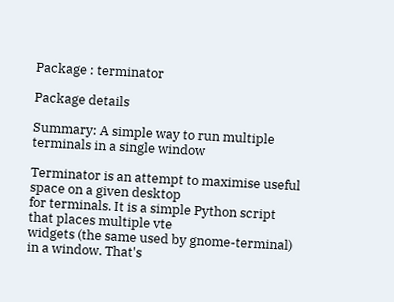Package : terminator

Package details

Summary: A simple way to run multiple terminals in a single window

Terminator is an attempt to maximise useful space on a given desktop
for terminals. It is a simple Python script that places multiple vte
widgets (the same used by gnome-terminal) in a window. That's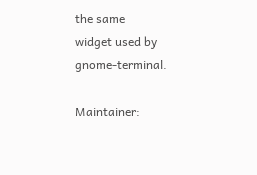the same
widget used by gnome-terminal.

Maintainer: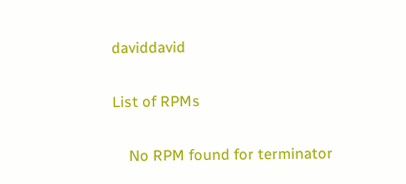daviddavid

List of RPMs

    No RPM found for terminator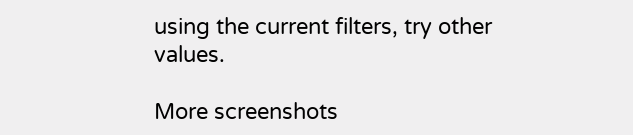using the current filters, try other values.

More screenshots